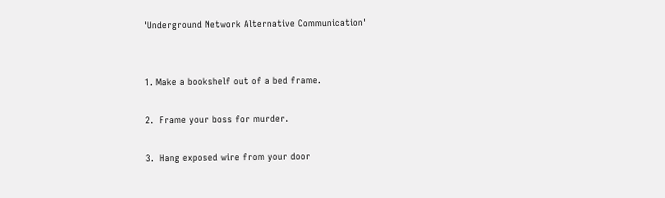'Underground Network Alternative Communication'


1. Make a bookshelf out of a bed frame.

2.  Frame your boss for murder.

3.  Hang exposed wire from your door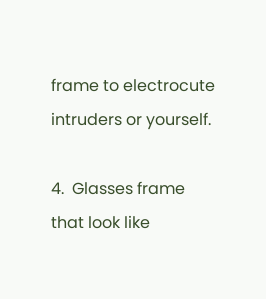frame to electrocute intruders or yourself.

4.  Glasses frame that look like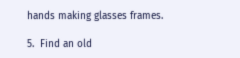hands making glasses frames.

5.  Find an old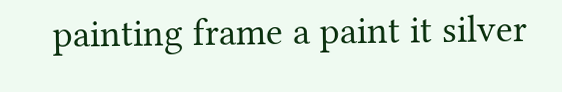painting frame a paint it silver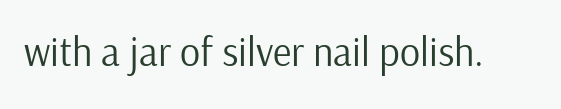with a jar of silver nail polish.